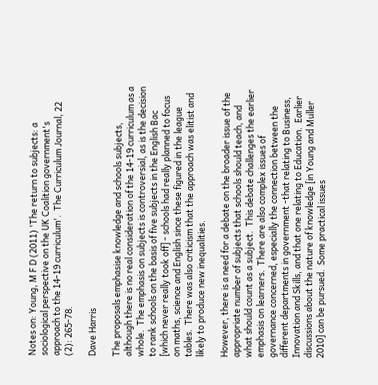Notes on: Young, M F D (2011) 'The return to subjects: a sociological perspective on the UK Coalition government's approach to the 14-19 curriculum'.  The Curriculum Journal, 22 (2): 265-78.

Dave Harris

The proposals emphasise knowledge and schools subjects, although there is no real consideration of the 14-19 curriculum as a whole.  The emphasis on subjects is controversial, as is the decision to rank schools on the basis of five subjects in the English Bac [which never really took off] - schools had really planned to focus on maths, science and English since these figured in the league tables.  There was also criticism that the approach was elitist and likely to produce new inequalities.

However, there is a need for a debate on the broader issue of the appropriate number of subjects that schools should teach, and what should count as a subject.  This debate challenges the earlier emphasis on learners.  There are also complex issues of governance concerned, especially the connection between the different departments in government -that relating to Business, Innovation and Skills, and that one relating to Education.  Earlier discussions about the nature of knowledge [in Young and Muller 2010] can be pursued.  Some practical issues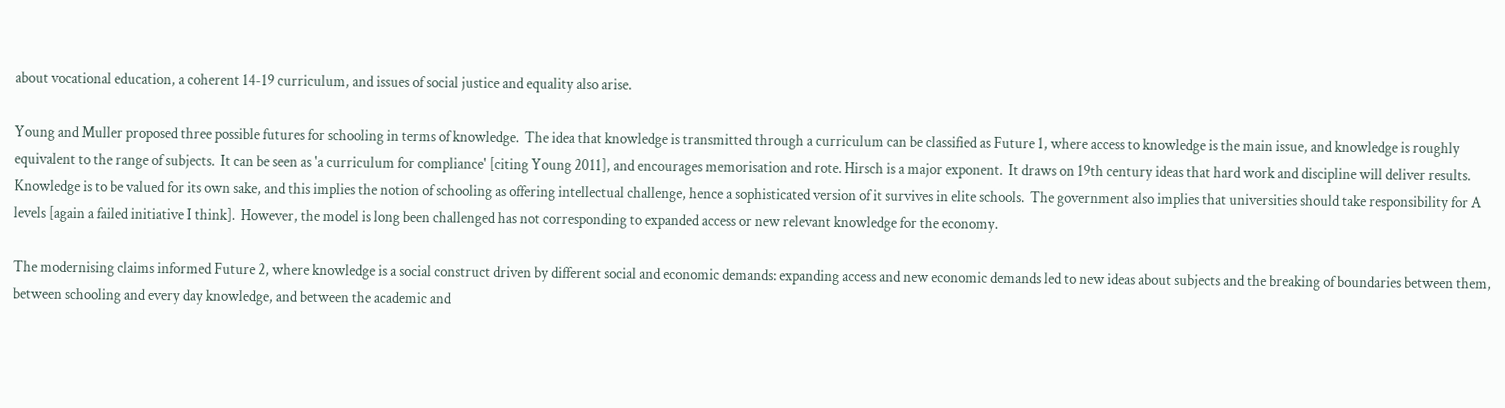about vocational education, a coherent 14-19 curriculum, and issues of social justice and equality also arise.

Young and Muller proposed three possible futures for schooling in terms of knowledge.  The idea that knowledge is transmitted through a curriculum can be classified as Future 1, where access to knowledge is the main issue, and knowledge is roughly equivalent to the range of subjects.  It can be seen as 'a curriculum for compliance' [citing Young 2011], and encourages memorisation and rote. Hirsch is a major exponent.  It draws on 19th century ideas that hard work and discipline will deliver results.  Knowledge is to be valued for its own sake, and this implies the notion of schooling as offering intellectual challenge, hence a sophisticated version of it survives in elite schools.  The government also implies that universities should take responsibility for A levels [again a failed initiative I think].  However, the model is long been challenged has not corresponding to expanded access or new relevant knowledge for the economy.

The modernising claims informed Future 2, where knowledge is a social construct driven by different social and economic demands: expanding access and new economic demands led to new ideas about subjects and the breaking of boundaries between them, between schooling and every day knowledge, and between the academic and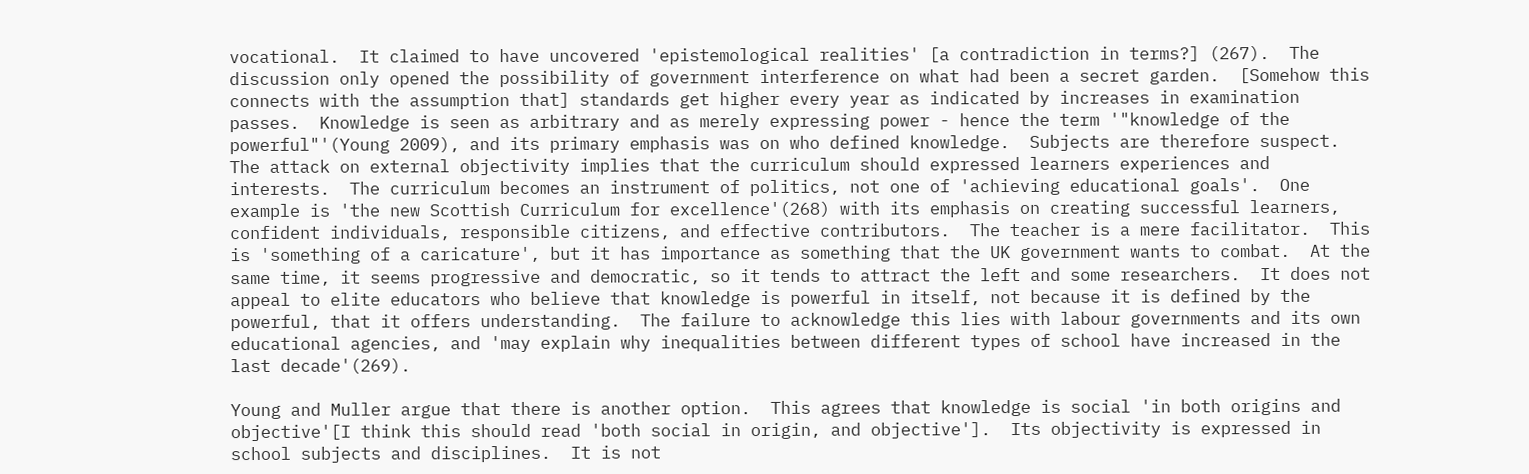vocational.  It claimed to have uncovered 'epistemological realities' [a contradiction in terms?] (267).  The discussion only opened the possibility of government interference on what had been a secret garden.  [Somehow this connects with the assumption that] standards get higher every year as indicated by increases in examination passes.  Knowledge is seen as arbitrary and as merely expressing power - hence the term '"knowledge of the powerful"'(Young 2009), and its primary emphasis was on who defined knowledge.  Subjects are therefore suspect.  The attack on external objectivity implies that the curriculum should expressed learners experiences and interests.  The curriculum becomes an instrument of politics, not one of 'achieving educational goals'.  One example is 'the new Scottish Curriculum for excellence'(268) with its emphasis on creating successful learners, confident individuals, responsible citizens, and effective contributors.  The teacher is a mere facilitator.  This is 'something of a caricature', but it has importance as something that the UK government wants to combat.  At the same time, it seems progressive and democratic, so it tends to attract the left and some researchers.  It does not appeal to elite educators who believe that knowledge is powerful in itself, not because it is defined by the powerful, that it offers understanding.  The failure to acknowledge this lies with labour governments and its own educational agencies, and 'may explain why inequalities between different types of school have increased in the last decade'(269).

Young and Muller argue that there is another option.  This agrees that knowledge is social 'in both origins and objective'[I think this should read 'both social in origin, and objective'].  Its objectivity is expressed in school subjects and disciplines.  It is not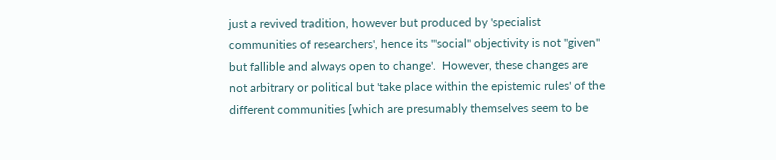just a revived tradition, however but produced by 'specialist communities of researchers', hence its '"social" objectivity is not "given" but fallible and always open to change'.  However, these changes are not arbitrary or political but 'take place within the epistemic rules' of the different communities [which are presumably themselves seem to be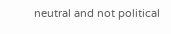neutral and not political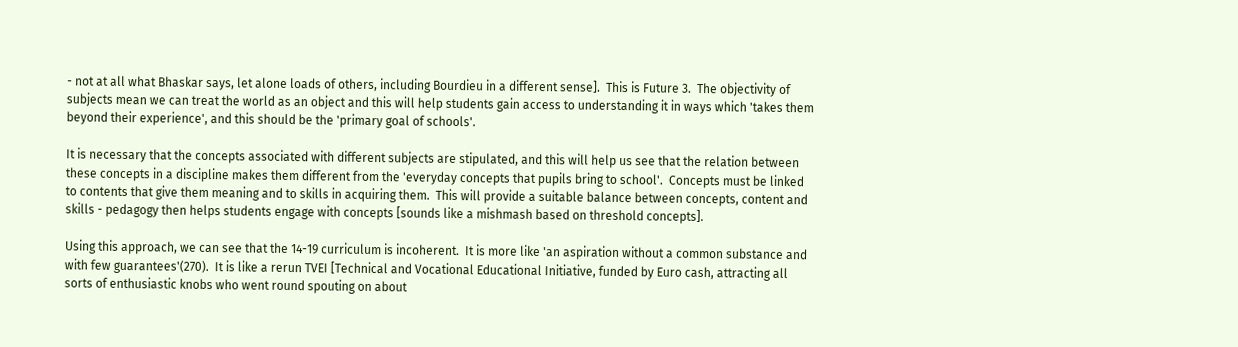- not at all what Bhaskar says, let alone loads of others, including Bourdieu in a different sense].  This is Future 3.  The objectivity of subjects mean we can treat the world as an object and this will help students gain access to understanding it in ways which 'takes them beyond their experience', and this should be the 'primary goal of schools'.

It is necessary that the concepts associated with different subjects are stipulated, and this will help us see that the relation between these concepts in a discipline makes them different from the 'everyday concepts that pupils bring to school'.  Concepts must be linked to contents that give them meaning and to skills in acquiring them.  This will provide a suitable balance between concepts, content and skills - pedagogy then helps students engage with concepts [sounds like a mishmash based on threshold concepts].

Using this approach, we can see that the 14-19 curriculum is incoherent.  It is more like 'an aspiration without a common substance and with few guarantees'(270).  It is like a rerun TVEI [Technical and Vocational Educational Initiative, funded by Euro cash, attracting all sorts of enthusiastic knobs who went round spouting on about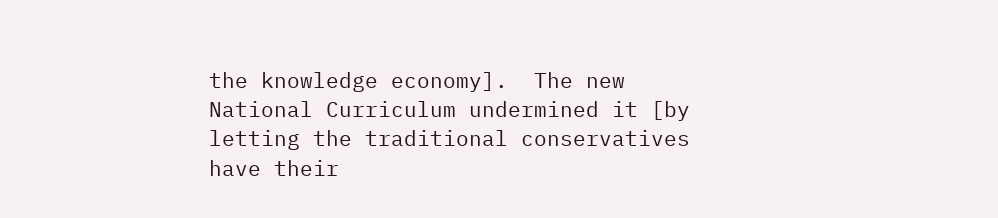the knowledge economy].  The new National Curriculum undermined it [by letting the traditional conservatives have their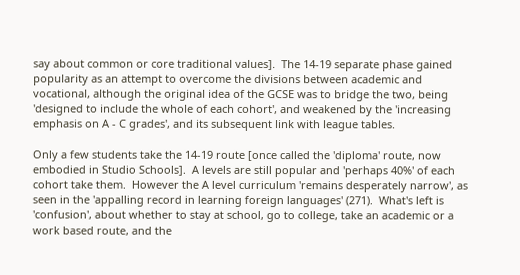say about common or core traditional values].  The 14-19 separate phase gained popularity as an attempt to overcome the divisions between academic and vocational, although the original idea of the GCSE was to bridge the two, being 'designed to include the whole of each cohort', and weakened by the 'increasing emphasis on A - C grades', and its subsequent link with league tables.

Only a few students take the 14-19 route [once called the 'diploma' route, now embodied in Studio Schools].  A levels are still popular and 'perhaps 40%' of each cohort take them.  However the A level curriculum 'remains desperately narrow', as seen in the 'appalling record in learning foreign languages' (271).  What's left is 'confusion', about whether to stay at school, go to college, take an academic or a work based route, and the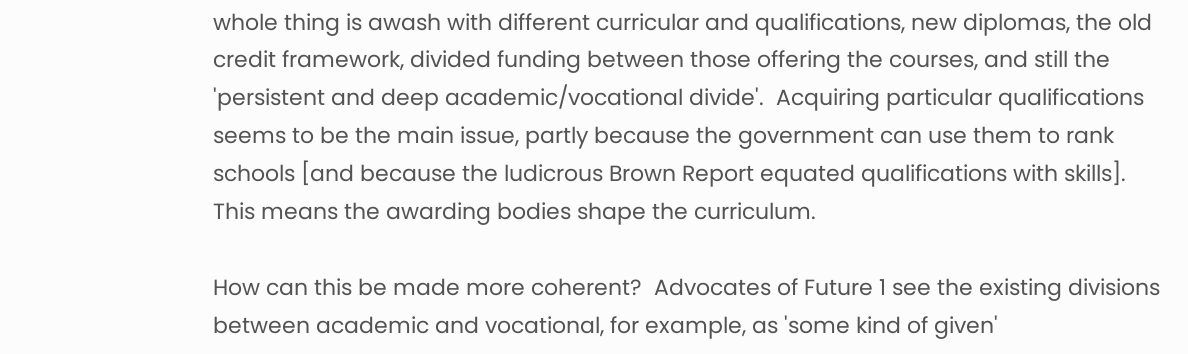whole thing is awash with different curricular and qualifications, new diplomas, the old credit framework, divided funding between those offering the courses, and still the 'persistent and deep academic/vocational divide'.  Acquiring particular qualifications seems to be the main issue, partly because the government can use them to rank schools [and because the ludicrous Brown Report equated qualifications with skills].  This means the awarding bodies shape the curriculum.

How can this be made more coherent?  Advocates of Future 1 see the existing divisions between academic and vocational, for example, as 'some kind of given'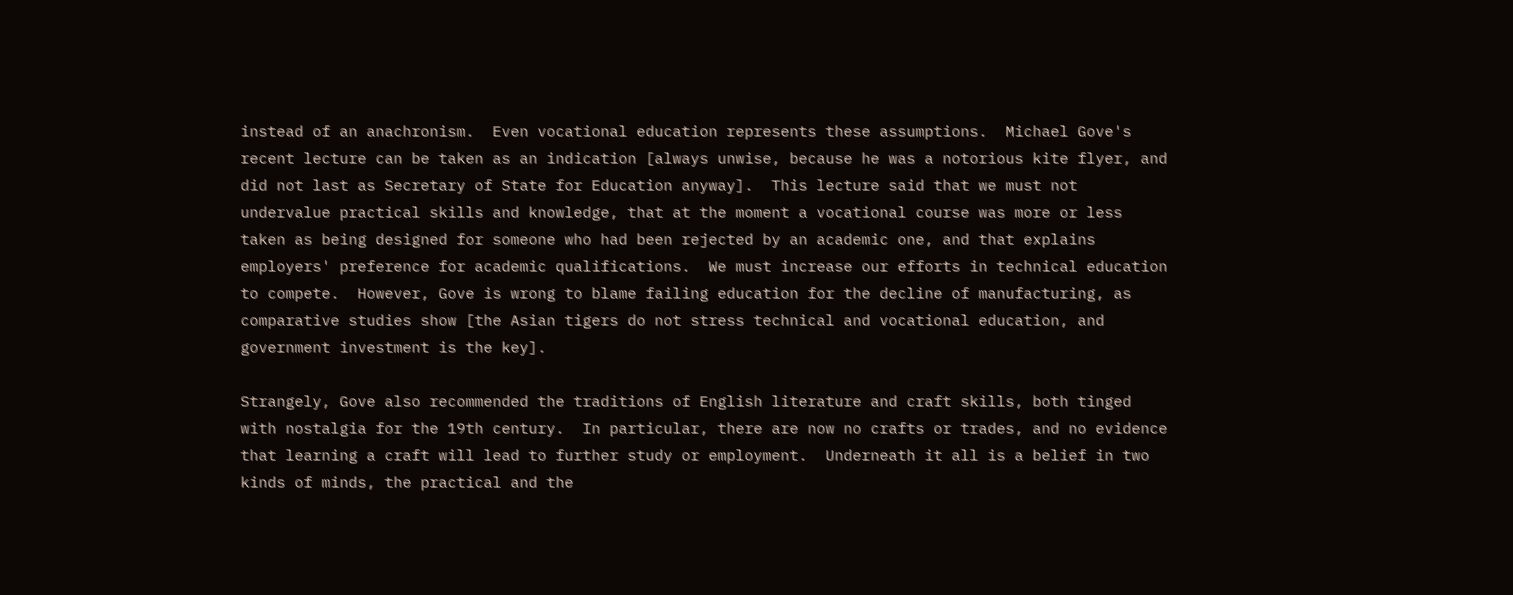instead of an anachronism.  Even vocational education represents these assumptions.  Michael Gove's recent lecture can be taken as an indication [always unwise, because he was a notorious kite flyer, and did not last as Secretary of State for Education anyway].  This lecture said that we must not undervalue practical skills and knowledge, that at the moment a vocational course was more or less taken as being designed for someone who had been rejected by an academic one, and that explains employers' preference for academic qualifications.  We must increase our efforts in technical education to compete.  However, Gove is wrong to blame failing education for the decline of manufacturing, as comparative studies show [the Asian tigers do not stress technical and vocational education, and government investment is the key].

Strangely, Gove also recommended the traditions of English literature and craft skills, both tinged with nostalgia for the 19th century.  In particular, there are now no crafts or trades, and no evidence that learning a craft will lead to further study or employment.  Underneath it all is a belief in two kinds of minds, the practical and the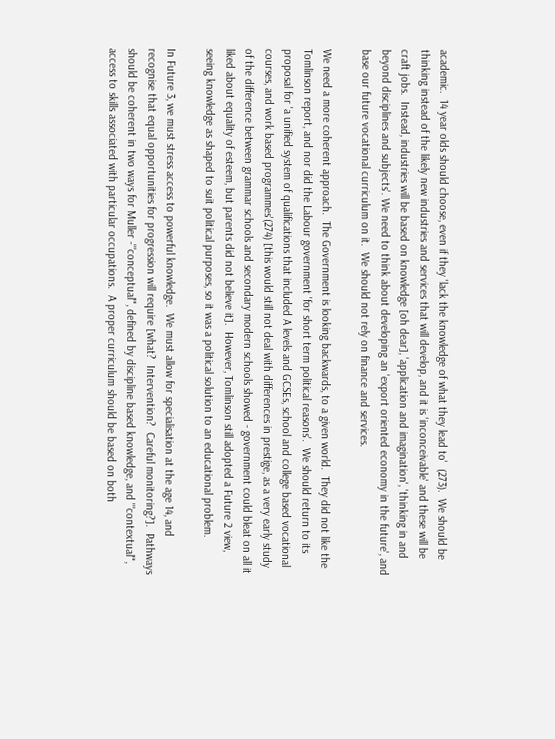academic.  14 year olds should choose, even if they 'lack the knowledge of what they lead to'  (273).  We should be thinking instead of the likely new industries and services that will develop, and it is 'inconceivable' and these will be craft jobs.  Instead, industries will be based on knowledge [oh dear], 'application and imagination', 'thinking in and beyond disciplines and subjects'. We need to think about developing an 'export oriented economy in the future', and base our future vocational curriculum on it.  We should not rely on finance and services.

We need a more coherent approach.  The Government is looking backwards, to a given world.  They did not like the Tomlinson report, and nor did the Labour government 'for short term political reasons'.  We should return to its proposal for 'a unified system of qualifications that included A levels and GCSEs, school and college based vocational courses, and work based programmes'(274) [this would still not deal with differences in prestige, as a very early study of the difference between grammar schools and secondary modern schools showed - government could bleat on all it liked about equality of esteem, but parents did not believe it].  However, Tomlinson still adopted a Future 2 view, seeing knowledge as shaped to suit political purposes, so it was a political solution to an educational problem.

In Future 3, we must stress access to powerful knowledge.  We must allow for specialisation at the age 14, and recognise that equal opportunities for progression will require [what?  Intervention?  Careful monitoring?].  Pathways should be coherent in two ways for Muller -'"conceptual"', defined by discipline based knowledge, and '"contextual"', access to skills associated with particular occupations.  A proper curriculum should be based on both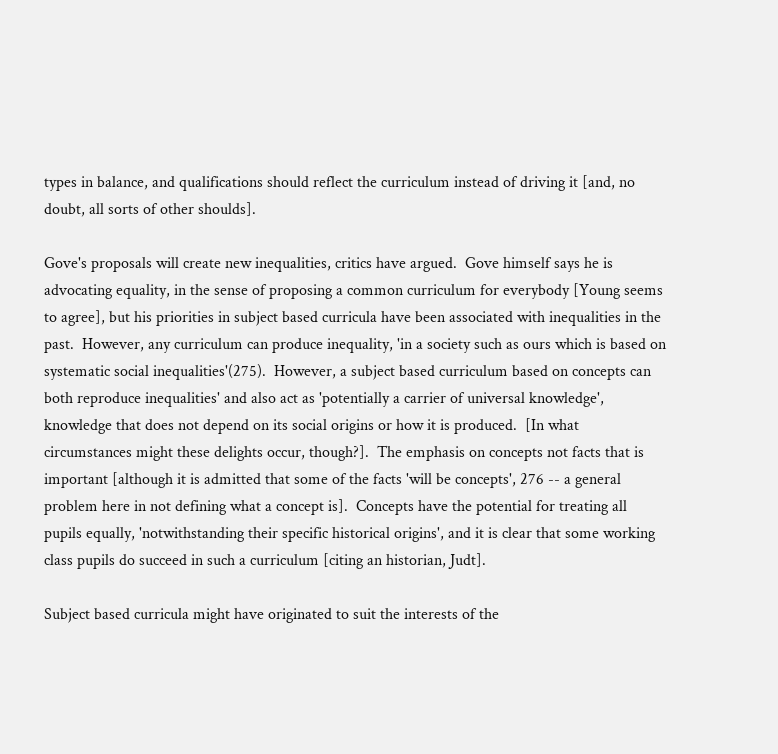types in balance, and qualifications should reflect the curriculum instead of driving it [and, no doubt, all sorts of other shoulds].

Gove's proposals will create new inequalities, critics have argued.  Gove himself says he is advocating equality, in the sense of proposing a common curriculum for everybody [Young seems to agree], but his priorities in subject based curricula have been associated with inequalities in the past.  However, any curriculum can produce inequality, 'in a society such as ours which is based on systematic social inequalities'(275).  However, a subject based curriculum based on concepts can both reproduce inequalities' and also act as 'potentially a carrier of universal knowledge', knowledge that does not depend on its social origins or how it is produced.  [In what circumstances might these delights occur, though?].  The emphasis on concepts not facts that is important [although it is admitted that some of the facts 'will be concepts', 276 -- a general problem here in not defining what a concept is].  Concepts have the potential for treating all pupils equally, 'notwithstanding their specific historical origins', and it is clear that some working class pupils do succeed in such a curriculum [citing an historian, Judt].

Subject based curricula might have originated to suit the interests of the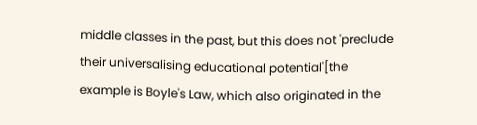middle classes in the past, but this does not 'preclude their universalising educational potential'[the example is Boyle's Law, which also originated in the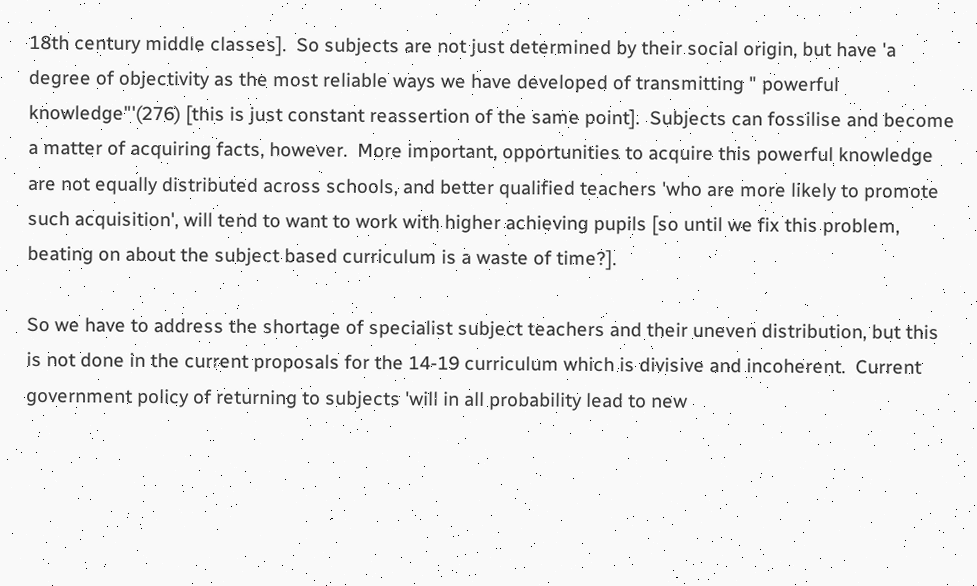18th century middle classes].  So subjects are not just determined by their social origin, but have 'a degree of objectivity as the most reliable ways we have developed of transmitting " powerful knowledge"'(276) [this is just constant reassertion of the same point].  Subjects can fossilise and become a matter of acquiring facts, however.  More important, opportunities to acquire this powerful knowledge are not equally distributed across schools, and better qualified teachers 'who are more likely to promote such acquisition', will tend to want to work with higher achieving pupils [so until we fix this problem, beating on about the subject based curriculum is a waste of time?].

So we have to address the shortage of specialist subject teachers and their uneven distribution, but this is not done in the current proposals for the 14-19 curriculum which is divisive and incoherent.  Current government policy of returning to subjects 'will in all probability lead to new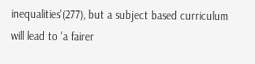inequalities'(277), but a subject based curriculum will lead to 'a fairer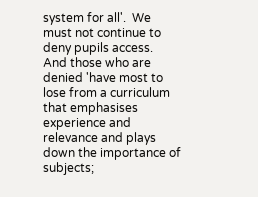system for all'.  We must not continue to deny pupils access.  And those who are denied 'have most to lose from a curriculum that emphasises experience and relevance and plays down the importance of subjects;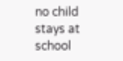no child stays at school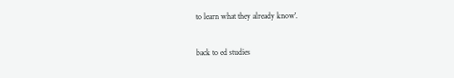to learn what they already know'.

back to ed studies